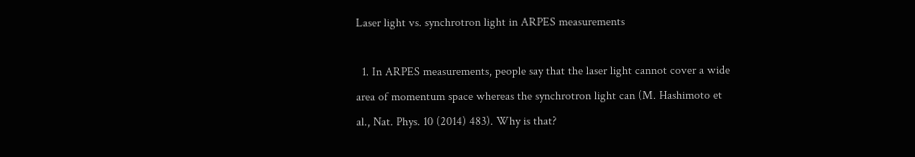Laser light vs. synchrotron light in ARPES measurements

  1. In ARPES measurements, people say that the laser light cannot cover a wide area of momentum space whereas the synchrotron light can (M. Hashimoto et al., Nat. Phys. 10 (2014) 483). Why is that?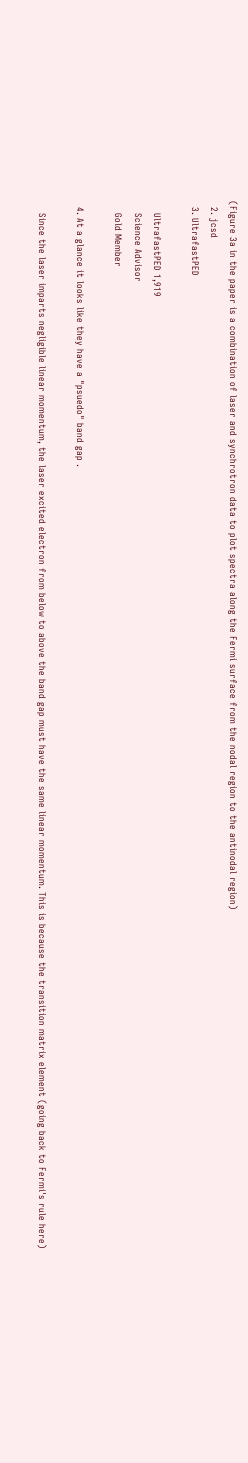(Figure 3a in the paper is a combination of laser and synchrotron data to plot spectra along the Fermi surface from the nodal region to the antinodal region)
  2. jcsd
  3. UltrafastPED

    UltrafastPED 1,919
    Science Advisor
    Gold Member

  4. At a glance it looks like they have a "psuedo" band gap .

    Since the laser imparts negligible linear momentum, the laser excited electron from below to above the band gap must have the same linear momentum. This is because the transition matrix element (going back to Fermi's rule here)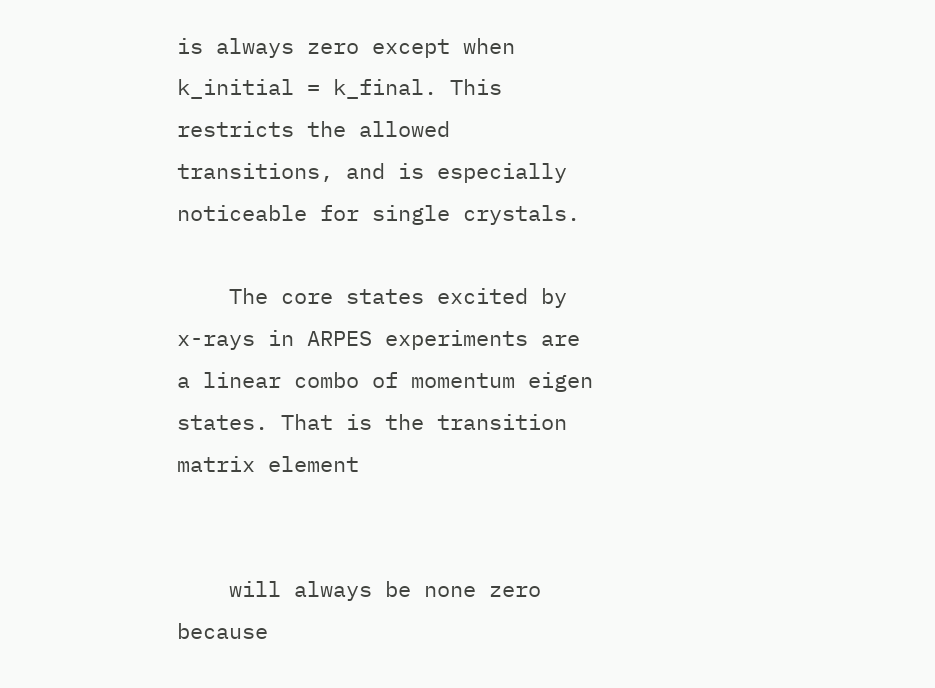is always zero except when k_initial = k_final. This restricts the allowed transitions, and is especially noticeable for single crystals.

    The core states excited by x-rays in ARPES experiments are a linear combo of momentum eigen states. That is the transition matrix element


    will always be none zero because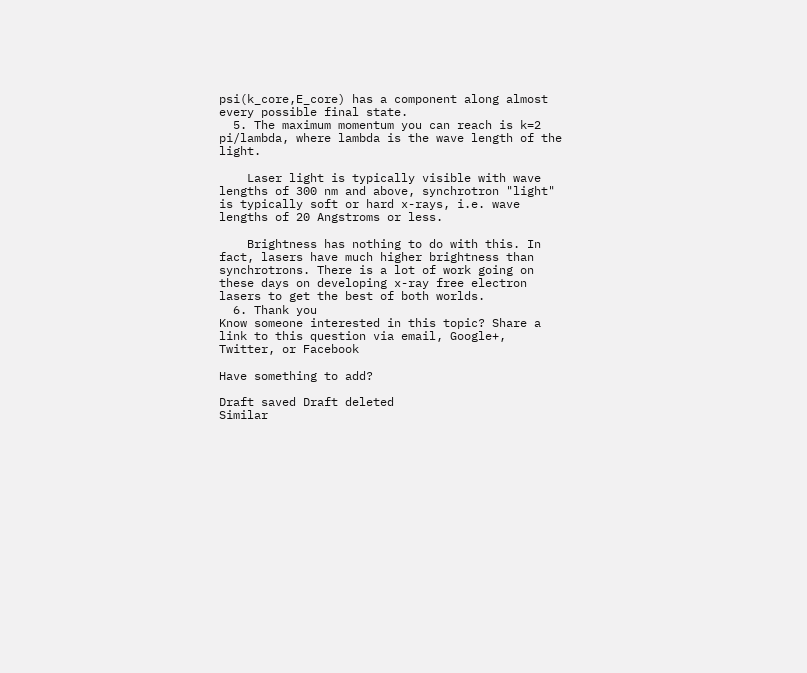psi(k_core,E_core) has a component along almost every possible final state.
  5. The maximum momentum you can reach is k=2 pi/lambda, where lambda is the wave length of the light.

    Laser light is typically visible with wave lengths of 300 nm and above, synchrotron "light" is typically soft or hard x-rays, i.e. wave lengths of 20 Angstroms or less.

    Brightness has nothing to do with this. In fact, lasers have much higher brightness than synchrotrons. There is a lot of work going on these days on developing x-ray free electron lasers to get the best of both worlds.
  6. Thank you
Know someone interested in this topic? Share a link to this question via email, Google+, Twitter, or Facebook

Have something to add?

Draft saved Draft deleted
Similar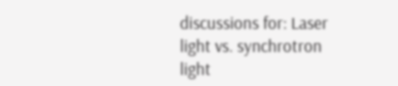discussions for: Laser light vs. synchrotron light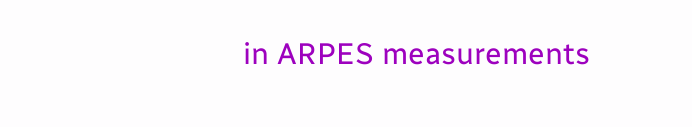in ARPES measurements